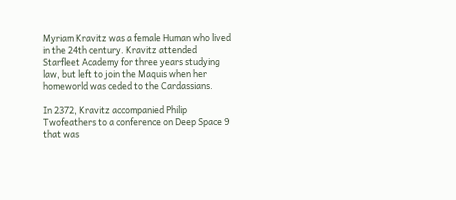Myriam Kravitz was a female Human who lived in the 24th century. Kravitz attended Starfleet Academy for three years studying law, but left to join the Maquis when her homeworld was ceded to the Cardassians.

In 2372, Kravitz accompanied Philip Twofeathers to a conference on Deep Space 9 that was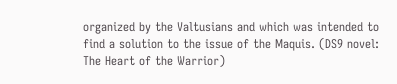organized by the Valtusians and which was intended to find a solution to the issue of the Maquis. (DS9 novel: The Heart of the Warrior)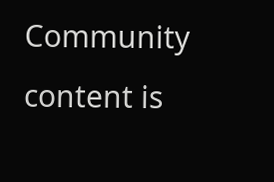Community content is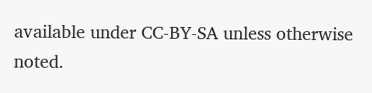available under CC-BY-SA unless otherwise noted.